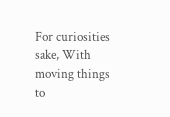For curiosities sake, With moving things to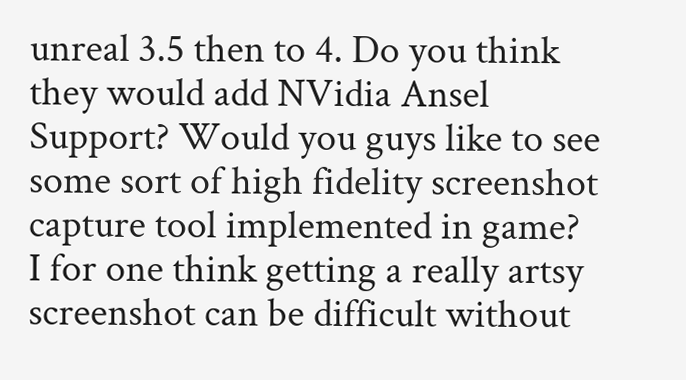unreal 3.5 then to 4. Do you think they would add NVidia Ansel Support? Would you guys like to see some sort of high fidelity screenshot capture tool implemented in game?      I for one think getting a really artsy screenshot can be difficult without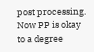post processing. Now PP is okay to a degree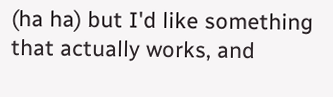(ha ha) but I'd like something that actually works, and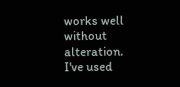works well without alteration.      I've used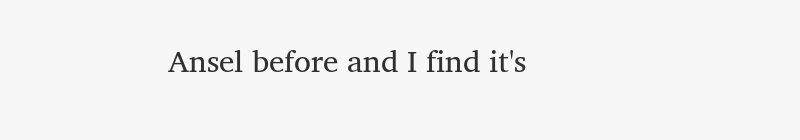Ansel before and I find it's